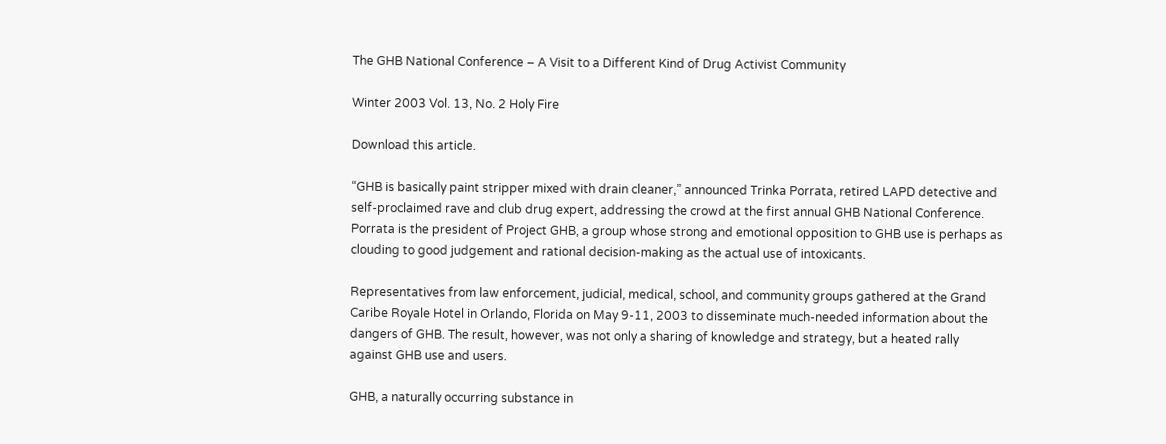The GHB National Conference – A Visit to a Different Kind of Drug Activist Community

Winter 2003 Vol. 13, No. 2 Holy Fire

Download this article.

“GHB is basically paint stripper mixed with drain cleaner,” announced Trinka Porrata, retired LAPD detective and self-proclaimed rave and club drug expert, addressing the crowd at the first annual GHB National Conference. Porrata is the president of Project GHB, a group whose strong and emotional opposition to GHB use is perhaps as clouding to good judgement and rational decision-making as the actual use of intoxicants.

Representatives from law enforcement, judicial, medical, school, and community groups gathered at the Grand Caribe Royale Hotel in Orlando, Florida on May 9-11, 2003 to disseminate much-needed information about the dangers of GHB. The result, however, was not only a sharing of knowledge and strategy, but a heated rally against GHB use and users.

GHB, a naturally occurring substance in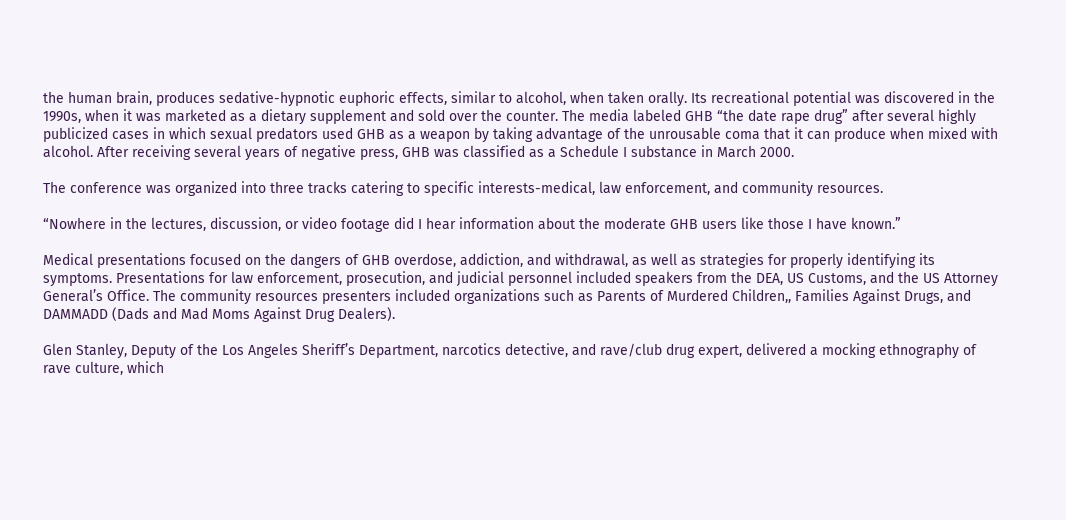the human brain, produces sedative-hypnotic euphoric effects, similar to alcohol, when taken orally. Its recreational potential was discovered in the 1990s, when it was marketed as a dietary supplement and sold over the counter. The media labeled GHB “the date rape drug” after several highly publicized cases in which sexual predators used GHB as a weapon by taking advantage of the unrousable coma that it can produce when mixed with alcohol. After receiving several years of negative press, GHB was classified as a Schedule I substance in March 2000.

The conference was organized into three tracks catering to specific interests-medical, law enforcement, and community resources.

“Nowhere in the lectures, discussion, or video footage did I hear information about the moderate GHB users like those I have known.”

Medical presentations focused on the dangers of GHB overdose, addiction, and withdrawal, as well as strategies for properly identifying its symptoms. Presentations for law enforcement, prosecution, and judicial personnel included speakers from the DEA, US Customs, and the US Attorney General’s Office. The community resources presenters included organizations such as Parents of Murdered Children,, Families Against Drugs, and DAMMADD (Dads and Mad Moms Against Drug Dealers).

Glen Stanley, Deputy of the Los Angeles Sheriff’s Department, narcotics detective, and rave/club drug expert, delivered a mocking ethnography of rave culture, which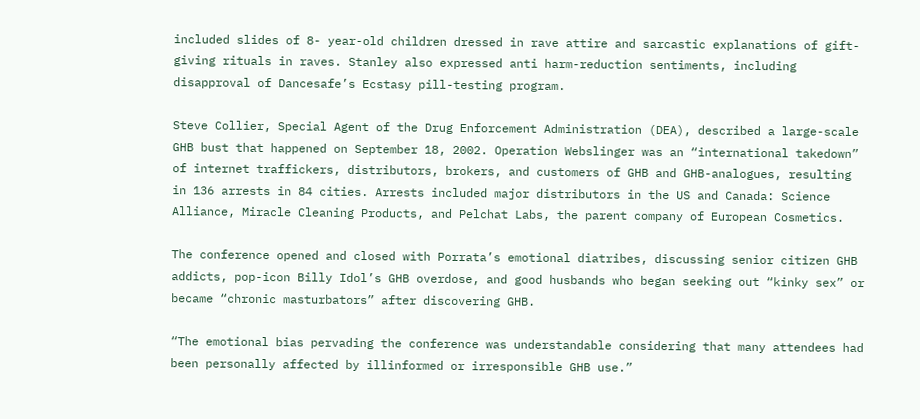included slides of 8- year-old children dressed in rave attire and sarcastic explanations of gift-giving rituals in raves. Stanley also expressed anti harm-reduction sentiments, including disapproval of Dancesafe’s Ecstasy pill-testing program.

Steve Collier, Special Agent of the Drug Enforcement Administration (DEA), described a large-scale GHB bust that happened on September 18, 2002. Operation Webslinger was an “international takedown” of internet traffickers, distributors, brokers, and customers of GHB and GHB-analogues, resulting in 136 arrests in 84 cities. Arrests included major distributors in the US and Canada: Science Alliance, Miracle Cleaning Products, and Pelchat Labs, the parent company of European Cosmetics.

The conference opened and closed with Porrata’s emotional diatribes, discussing senior citizen GHB addicts, pop-icon Billy Idol’s GHB overdose, and good husbands who began seeking out “kinky sex” or became “chronic masturbators” after discovering GHB.

“The emotional bias pervading the conference was understandable considering that many attendees had been personally affected by illinformed or irresponsible GHB use.”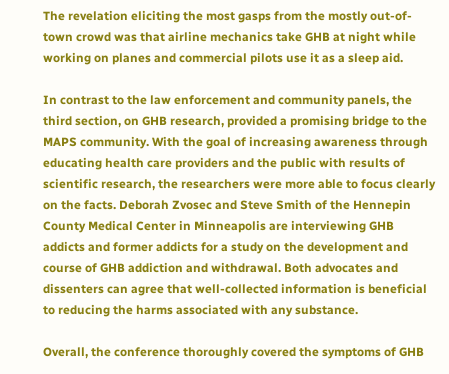The revelation eliciting the most gasps from the mostly out-of-town crowd was that airline mechanics take GHB at night while working on planes and commercial pilots use it as a sleep aid.

In contrast to the law enforcement and community panels, the third section, on GHB research, provided a promising bridge to the MAPS community. With the goal of increasing awareness through educating health care providers and the public with results of scientific research, the researchers were more able to focus clearly on the facts. Deborah Zvosec and Steve Smith of the Hennepin County Medical Center in Minneapolis are interviewing GHB addicts and former addicts for a study on the development and course of GHB addiction and withdrawal. Both advocates and dissenters can agree that well-collected information is beneficial to reducing the harms associated with any substance.

Overall, the conference thoroughly covered the symptoms of GHB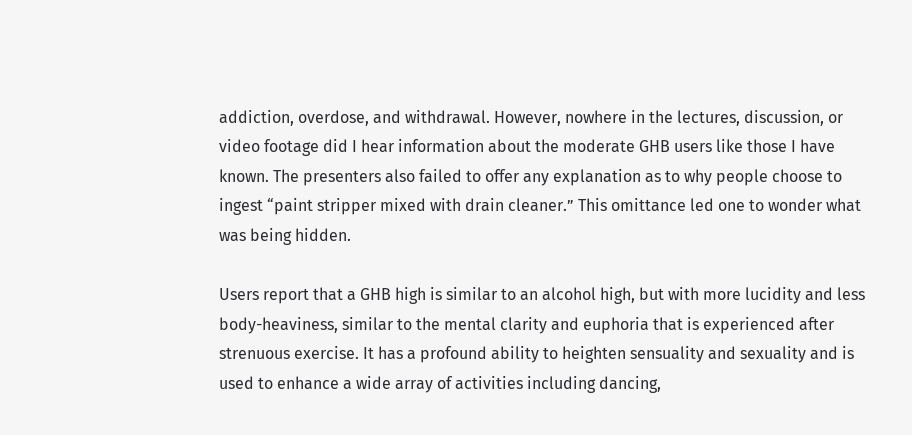addiction, overdose, and withdrawal. However, nowhere in the lectures, discussion, or video footage did I hear information about the moderate GHB users like those I have known. The presenters also failed to offer any explanation as to why people choose to ingest “paint stripper mixed with drain cleaner.” This omittance led one to wonder what was being hidden.

Users report that a GHB high is similar to an alcohol high, but with more lucidity and less body-heaviness, similar to the mental clarity and euphoria that is experienced after strenuous exercise. It has a profound ability to heighten sensuality and sexuality and is used to enhance a wide array of activities including dancing,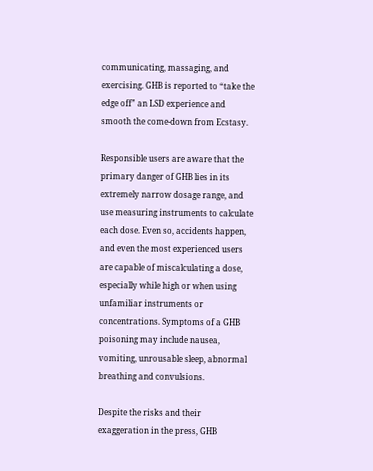communicating, massaging, and exercising. GHB is reported to “take the edge off” an LSD experience and smooth the come-down from Ecstasy.

Responsible users are aware that the primary danger of GHB lies in its extremely narrow dosage range, and use measuring instruments to calculate each dose. Even so, accidents happen, and even the most experienced users are capable of miscalculating a dose, especially while high or when using unfamiliar instruments or concentrations. Symptoms of a GHB poisoning may include nausea, vomiting, unrousable sleep, abnormal breathing and convulsions.

Despite the risks and their exaggeration in the press, GHB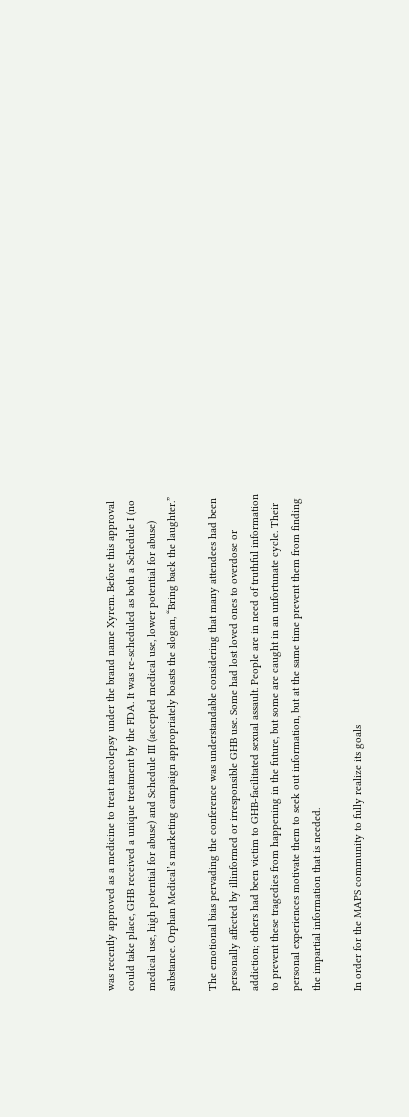was recently approved as a medicine to treat narcolepsy under the brand name Xyrem. Before this approval could take place, GHB received a unique treatment by the FDA. It was re-scheduled as both a Schedule I (no medical use, high potential for abuse) and Schedule III (accepted medical use, lower potential for abuse) substance. Orphan Medical’s marketing campaign appropriately boasts the slogan, “Bring back the laughter.”

The emotional bias pervading the conference was understandable considering that many attendees had been personally affected by illinformed or irresponsible GHB use. Some had lost loved ones to overdose or addiction; others had been victim to GHB-facilitated sexual assault. People are in need of truthful information to prevent these tragedies from happening in the future, but some are caught in an unfortunate cycle. Their personal experiences motivate them to seek out information, but at the same time prevent them from finding the impartial information that is needed.

In order for the MAPS community to fully realize its goals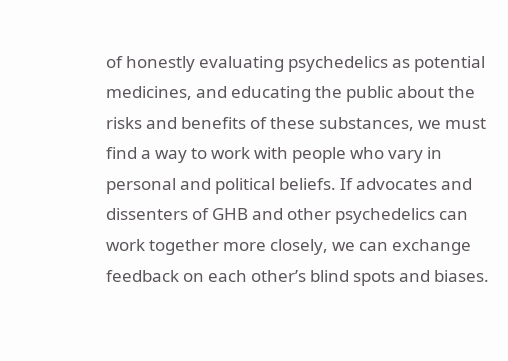of honestly evaluating psychedelics as potential medicines, and educating the public about the risks and benefits of these substances, we must find a way to work with people who vary in personal and political beliefs. If advocates and dissenters of GHB and other psychedelics can work together more closely, we can exchange feedback on each other’s blind spots and biases.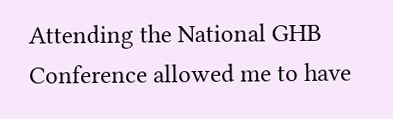Attending the National GHB Conference allowed me to have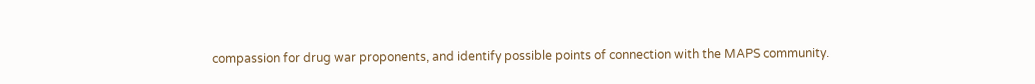compassion for drug war proponents, and identify possible points of connection with the MAPS community.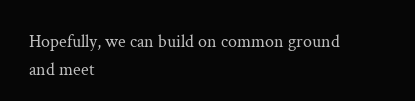Hopefully, we can build on common ground and meet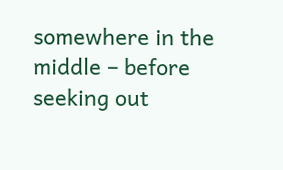somewhere in the middle – before seeking out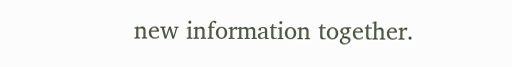new information together.